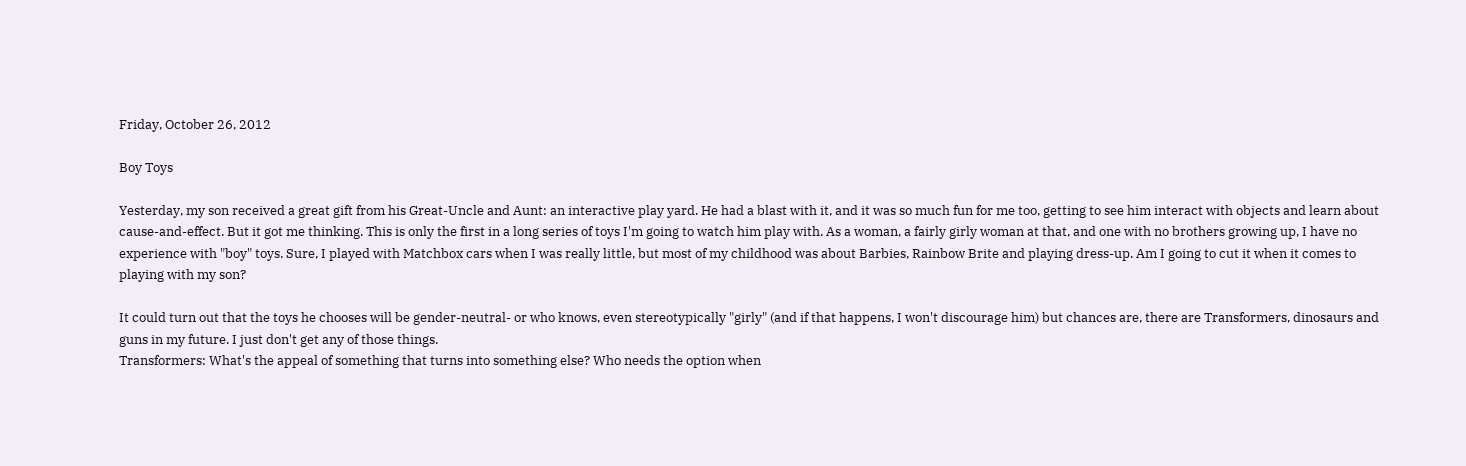Friday, October 26, 2012

Boy Toys

Yesterday, my son received a great gift from his Great-Uncle and Aunt: an interactive play yard. He had a blast with it, and it was so much fun for me too, getting to see him interact with objects and learn about cause-and-effect. But it got me thinking. This is only the first in a long series of toys I'm going to watch him play with. As a woman, a fairly girly woman at that, and one with no brothers growing up, I have no experience with "boy" toys. Sure, I played with Matchbox cars when I was really little, but most of my childhood was about Barbies, Rainbow Brite and playing dress-up. Am I going to cut it when it comes to playing with my son?

It could turn out that the toys he chooses will be gender-neutral- or who knows, even stereotypically "girly" (and if that happens, I won't discourage him) but chances are, there are Transformers, dinosaurs and guns in my future. I just don't get any of those things.
Transformers: What's the appeal of something that turns into something else? Who needs the option when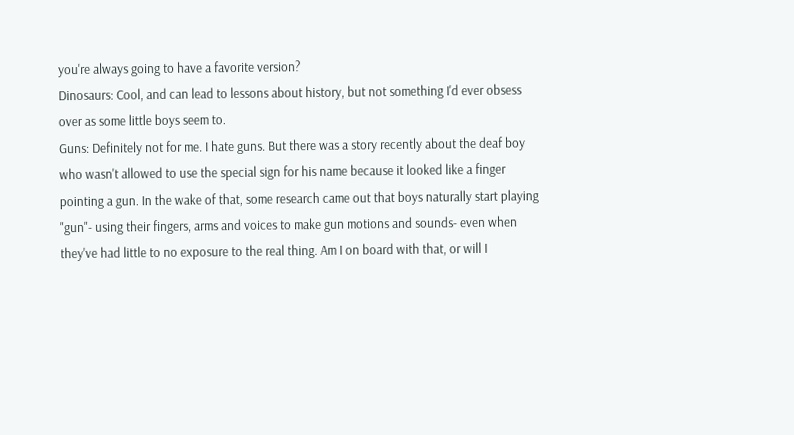you're always going to have a favorite version?
Dinosaurs: Cool, and can lead to lessons about history, but not something I'd ever obsess over as some little boys seem to.
Guns: Definitely not for me. I hate guns. But there was a story recently about the deaf boy who wasn't allowed to use the special sign for his name because it looked like a finger pointing a gun. In the wake of that, some research came out that boys naturally start playing "gun"- using their fingers, arms and voices to make gun motions and sounds- even when they've had little to no exposure to the real thing. Am I on board with that, or will I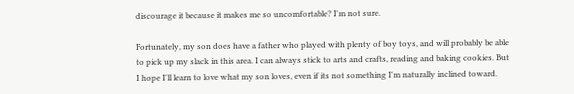discourage it because it makes me so uncomfortable? I'm not sure.

Fortunately, my son does have a father who played with plenty of boy toys, and will probably be able to pick up my slack in this area. I can always stick to arts and crafts, reading and baking cookies. But I hope I'll learn to love what my son loves, even if its not something I'm naturally inclined toward.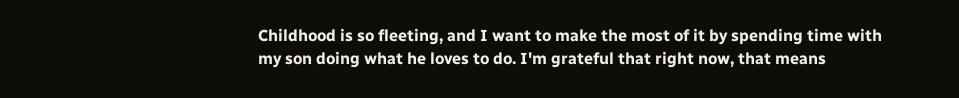Childhood is so fleeting, and I want to make the most of it by spending time with my son doing what he loves to do. I'm grateful that right now, that means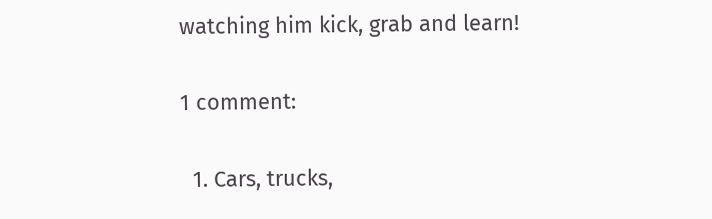watching him kick, grab and learn!

1 comment:

  1. Cars, trucks,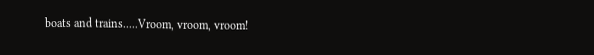boats and trains.....Vroom, vroom, vroom!